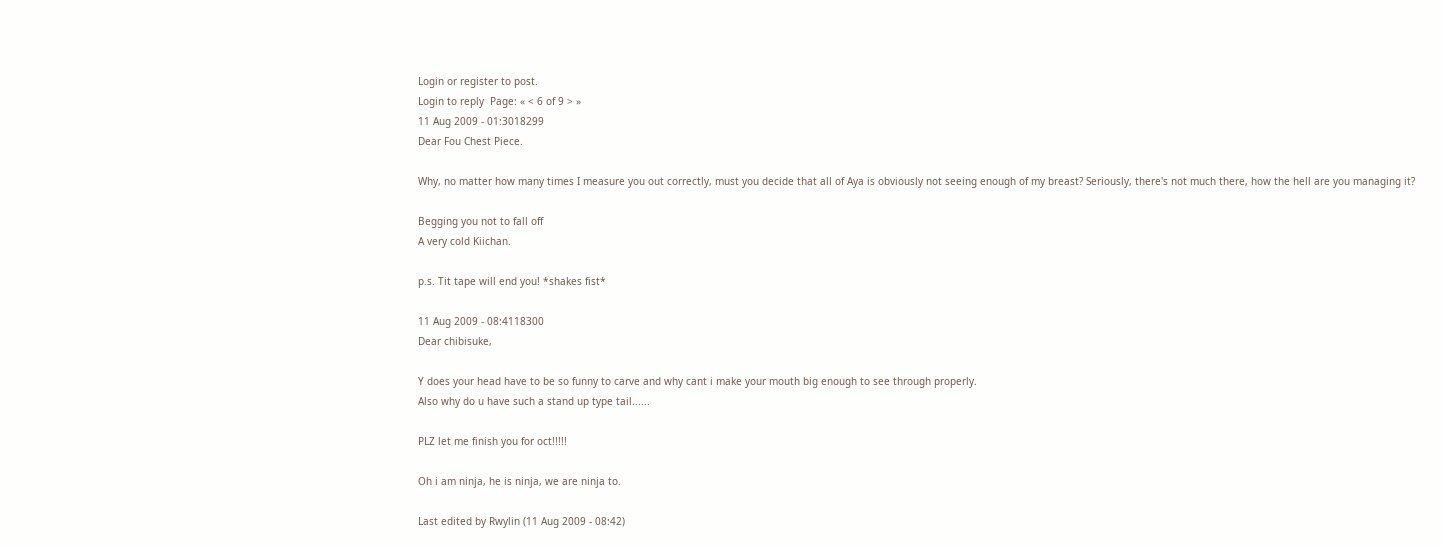Login or register to post.
Login to reply  Page: « < 6 of 9 > »
11 Aug 2009 - 01:3018299
Dear Fou Chest Piece.

Why, no matter how many times I measure you out correctly, must you decide that all of Aya is obviously not seeing enough of my breast? Seriously, there's not much there, how the hell are you managing it?

Begging you not to fall off
A very cold Kiichan.

p.s. Tit tape will end you! *shakes fist*

11 Aug 2009 - 08:4118300
Dear chibisuke,

Y does your head have to be so funny to carve and why cant i make your mouth big enough to see through properly.
Also why do u have such a stand up type tail......

PLZ let me finish you for oct!!!!!

Oh i am ninja, he is ninja, we are ninja to.

Last edited by Rwylin (11 Aug 2009 - 08:42)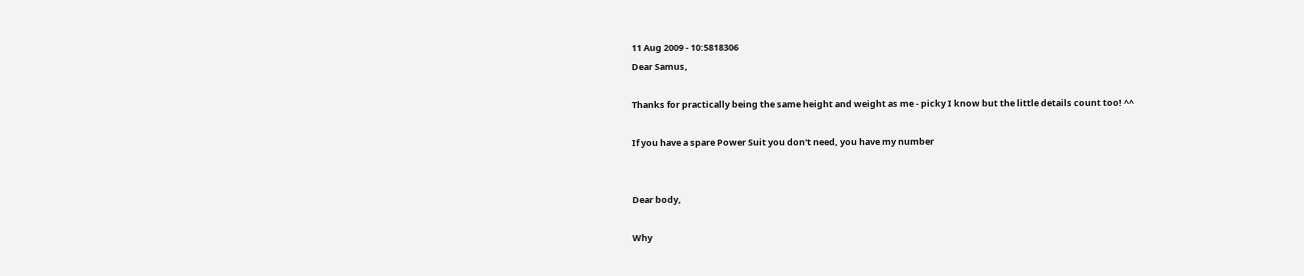11 Aug 2009 - 10:5818306
Dear Samus,

Thanks for practically being the same height and weight as me - picky I know but the little details count too! ^^

If you have a spare Power Suit you don't need, you have my number


Dear body,

Why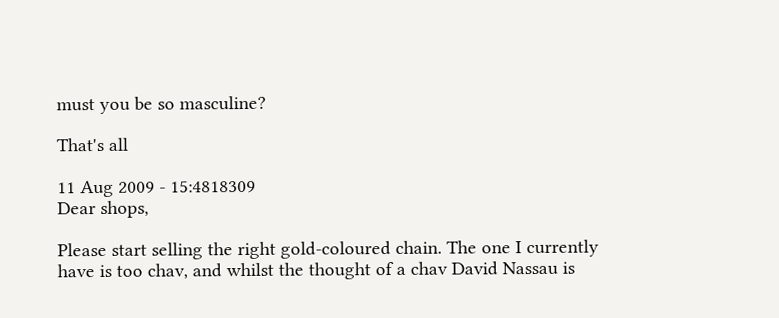must you be so masculine?

That's all

11 Aug 2009 - 15:4818309
Dear shops,

Please start selling the right gold-coloured chain. The one I currently have is too chav, and whilst the thought of a chav David Nassau is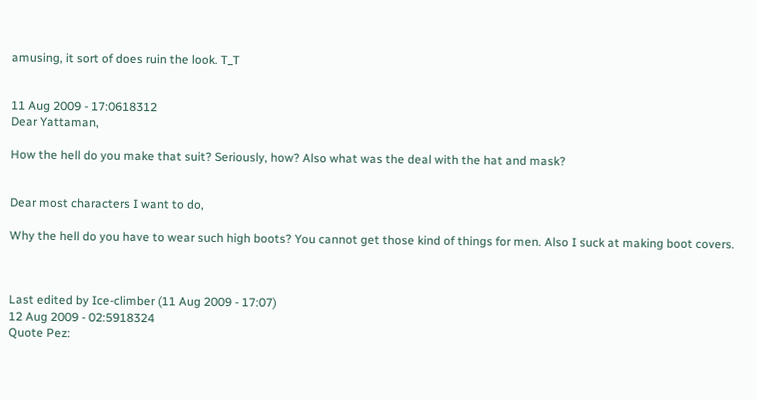amusing, it sort of does ruin the look. T_T


11 Aug 2009 - 17:0618312
Dear Yattaman,

How the hell do you make that suit? Seriously, how? Also what was the deal with the hat and mask?


Dear most characters I want to do,

Why the hell do you have to wear such high boots? You cannot get those kind of things for men. Also I suck at making boot covers.



Last edited by Ice-climber (11 Aug 2009 - 17:07)
12 Aug 2009 - 02:5918324
Quote Pez: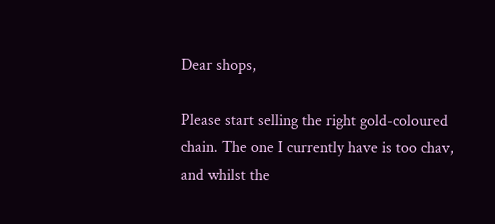Dear shops,

Please start selling the right gold-coloured chain. The one I currently have is too chav, and whilst the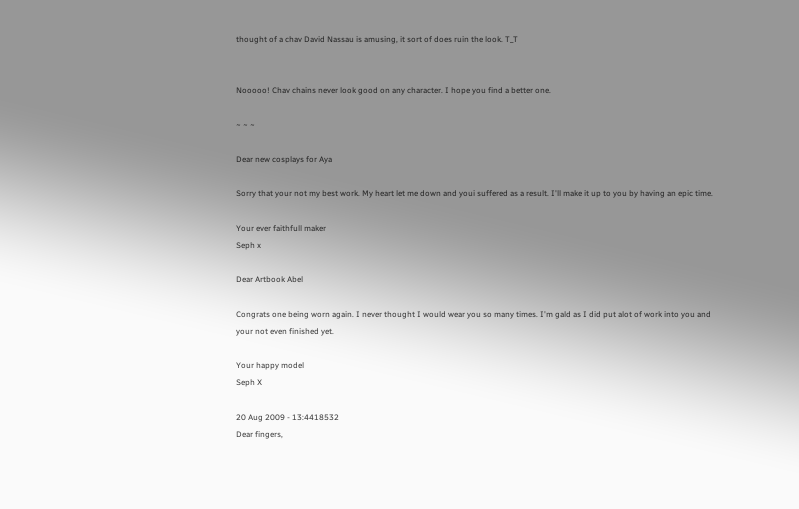thought of a chav David Nassau is amusing, it sort of does ruin the look. T_T


Nooooo! Chav chains never look good on any character. I hope you find a better one.

~ ~ ~

Dear new cosplays for Aya

Sorry that your not my best work. My heart let me down and youi suffered as a result. I'll make it up to you by having an epic time.

Your ever faithfull maker
Seph x

Dear Artbook Abel

Congrats one being worn again. I never thought I would wear you so many times. I'm gald as I did put alot of work into you and your not even finished yet.

Your happy model
Seph X

20 Aug 2009 - 13:4418532
Dear fingers,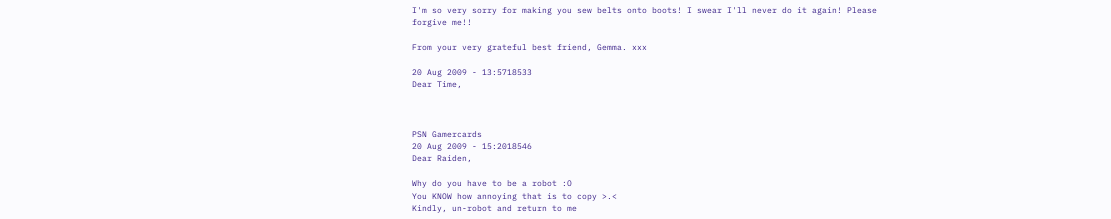I'm so very sorry for making you sew belts onto boots! I swear I'll never do it again! Please forgive me!!

From your very grateful best friend, Gemma. xxx

20 Aug 2009 - 13:5718533
Dear Time,



PSN Gamercards
20 Aug 2009 - 15:2018546
Dear Raiden,

Why do you have to be a robot :O
You KNOW how annoying that is to copy >.<
Kindly, un-robot and return to me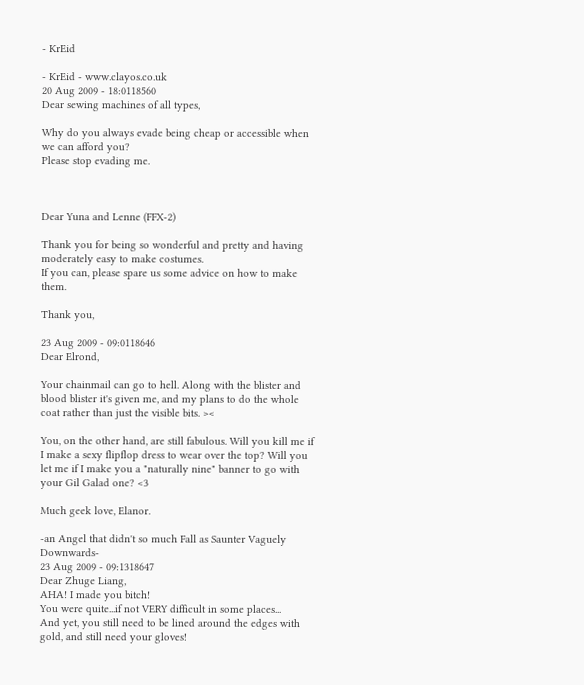- KrEid

- KrEid - www.clayos.co.uk
20 Aug 2009 - 18:0118560
Dear sewing machines of all types,

Why do you always evade being cheap or accessible when we can afford you?
Please stop evading me.



Dear Yuna and Lenne (FFX-2)

Thank you for being so wonderful and pretty and having moderately easy to make costumes.
If you can, please spare us some advice on how to make them.

Thank you,

23 Aug 2009 - 09:0118646
Dear Elrond,

Your chainmail can go to hell. Along with the blister and blood blister it's given me, and my plans to do the whole coat rather than just the visible bits. ><

You, on the other hand, are still fabulous. Will you kill me if I make a sexy flipflop dress to wear over the top? Will you let me if I make you a "naturally nine" banner to go with your Gil Galad one? <3

Much geek love, Elanor.

-an Angel that didn't so much Fall as Saunter Vaguely Downwards-
23 Aug 2009 - 09:1318647
Dear Zhuge Liang,
AHA! I made you bitch!
You were quite...if not VERY difficult in some places...
And yet, you still need to be lined around the edges with gold, and still need your gloves!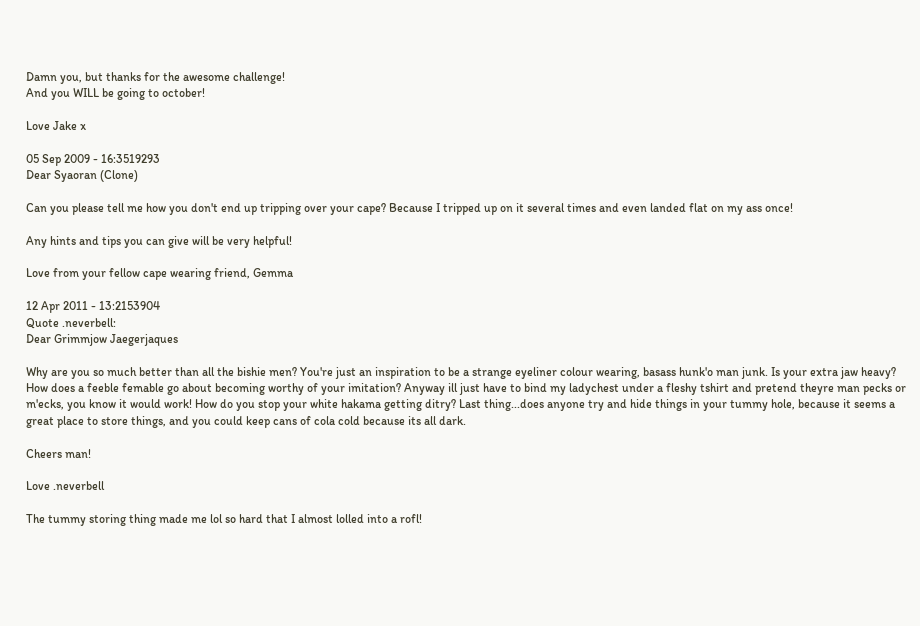Damn you, but thanks for the awesome challenge!
And you WILL be going to october!

Love Jake x

05 Sep 2009 - 16:3519293
Dear Syaoran (Clone)

Can you please tell me how you don't end up tripping over your cape? Because I tripped up on it several times and even landed flat on my ass once!

Any hints and tips you can give will be very helpful!

Love from your fellow cape wearing friend, Gemma

12 Apr 2011 - 13:2153904
Quote .neverbell:
Dear Grimmjow Jaegerjaques

Why are you so much better than all the bishie men? You're just an inspiration to be a strange eyeliner colour wearing, basass hunk'o man junk. Is your extra jaw heavy? How does a feeble femable go about becoming worthy of your imitation? Anyway ill just have to bind my ladychest under a fleshy tshirt and pretend theyre man pecks or m'ecks, you know it would work! How do you stop your white hakama getting ditry? Last thing...does anyone try and hide things in your tummy hole, because it seems a great place to store things, and you could keep cans of cola cold because its all dark.

Cheers man!

Love .neverbell

The tummy storing thing made me lol so hard that I almost lolled into a rofl!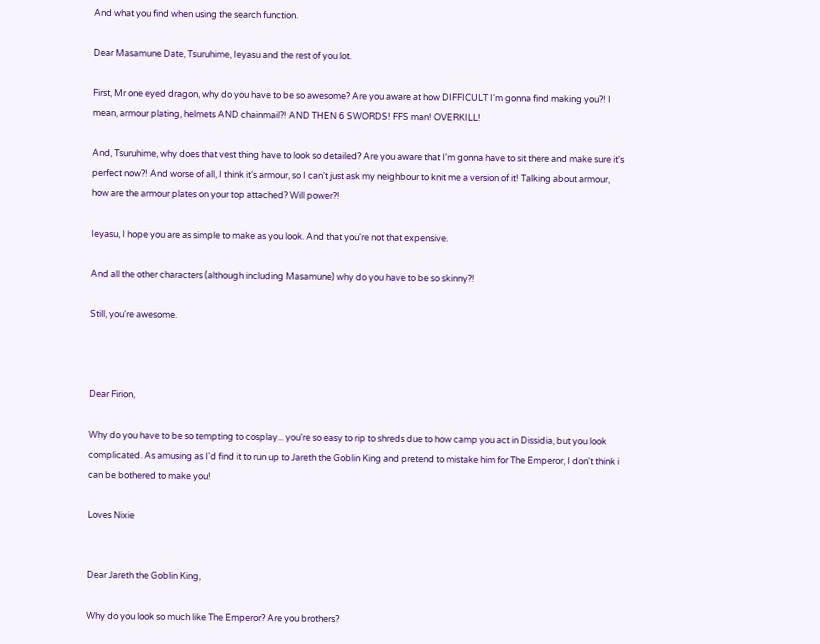And what you find when using the search function.

Dear Masamune Date, Tsuruhime, Ieyasu and the rest of you lot.

First, Mr one eyed dragon, why do you have to be so awesome? Are you aware at how DIFFICULT I'm gonna find making you?! I mean, armour plating, helmets AND chainmail?! AND THEN 6 SWORDS! FFS man! OVERKILL!

And, Tsuruhime, why does that vest thing have to look so detailed? Are you aware that I'm gonna have to sit there and make sure it's perfect now?! And worse of all, I think it's armour, so I can't just ask my neighbour to knit me a version of it! Talking about armour, how are the armour plates on your top attached? Will power?!

Ieyasu, I hope you are as simple to make as you look. And that you're not that expensive.

And all the other characters (although including Masamune) why do you have to be so skinny?!

Still, you're awesome.



Dear Firion,

Why do you have to be so tempting to cosplay... you're so easy to rip to shreds due to how camp you act in Dissidia, but you look complicated. As amusing as I'd find it to run up to Jareth the Goblin King and pretend to mistake him for The Emperor, I don't think i can be bothered to make you!

Loves Nixie


Dear Jareth the Goblin King,

Why do you look so much like The Emperor? Are you brothers?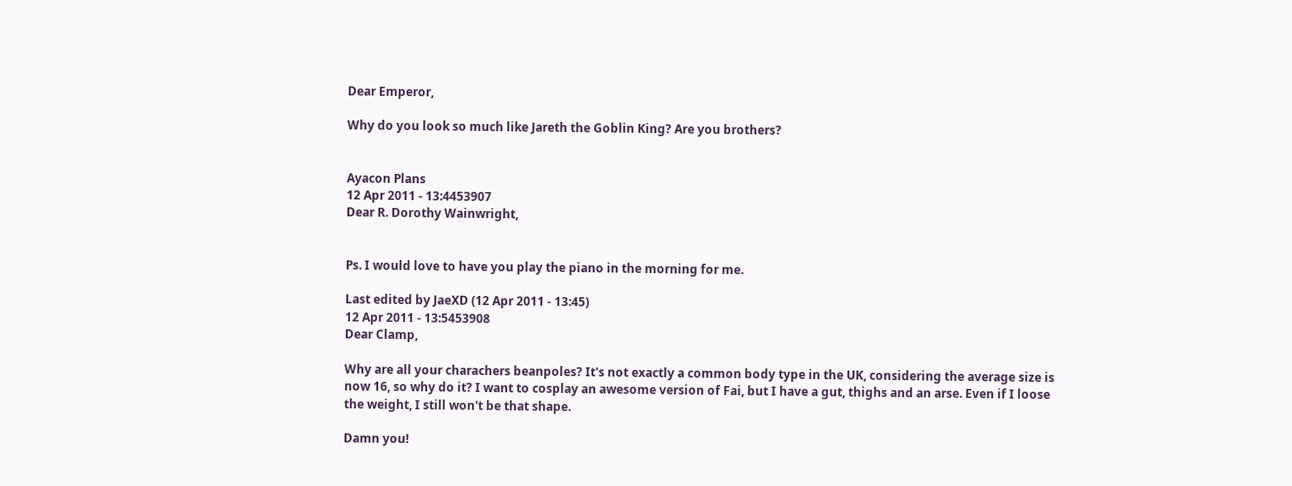Dear Emperor,

Why do you look so much like Jareth the Goblin King? Are you brothers?


Ayacon Plans
12 Apr 2011 - 13:4453907
Dear R. Dorothy Wainwright,


Ps. I would love to have you play the piano in the morning for me.

Last edited by JaeXD (12 Apr 2011 - 13:45)
12 Apr 2011 - 13:5453908
Dear Clamp,

Why are all your charachers beanpoles? It's not exactly a common body type in the UK, considering the average size is now 16, so why do it? I want to cosplay an awesome version of Fai, but I have a gut, thighs and an arse. Even if I loose the weight, I still won't be that shape.

Damn you!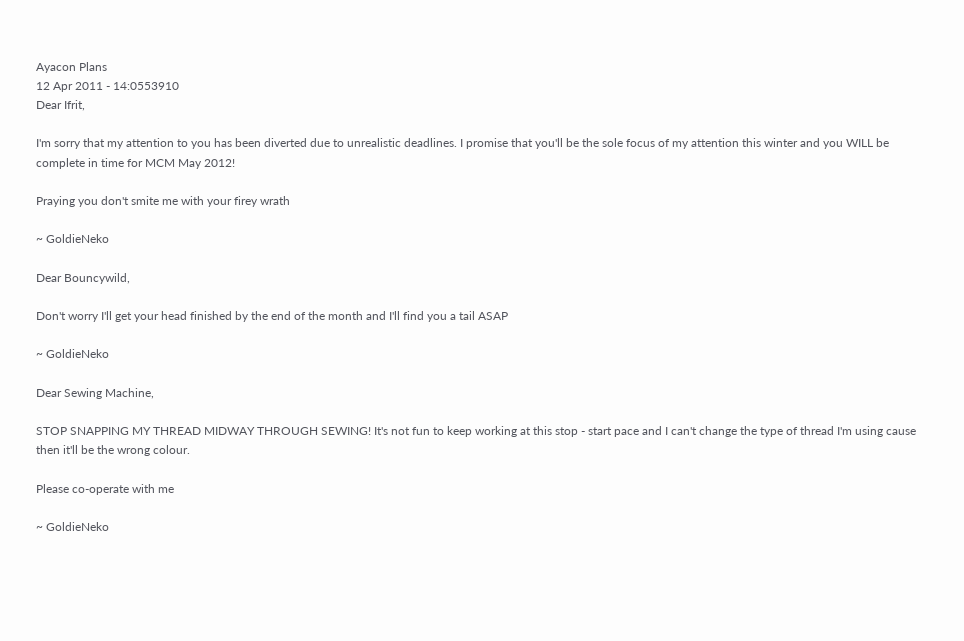Ayacon Plans
12 Apr 2011 - 14:0553910
Dear Ifrit,

I'm sorry that my attention to you has been diverted due to unrealistic deadlines. I promise that you'll be the sole focus of my attention this winter and you WILL be complete in time for MCM May 2012!

Praying you don't smite me with your firey wrath

~ GoldieNeko

Dear Bouncywild,

Don't worry I'll get your head finished by the end of the month and I'll find you a tail ASAP

~ GoldieNeko

Dear Sewing Machine,

STOP SNAPPING MY THREAD MIDWAY THROUGH SEWING! It's not fun to keep working at this stop - start pace and I can't change the type of thread I'm using cause then it'll be the wrong colour.

Please co-operate with me

~ GoldieNeko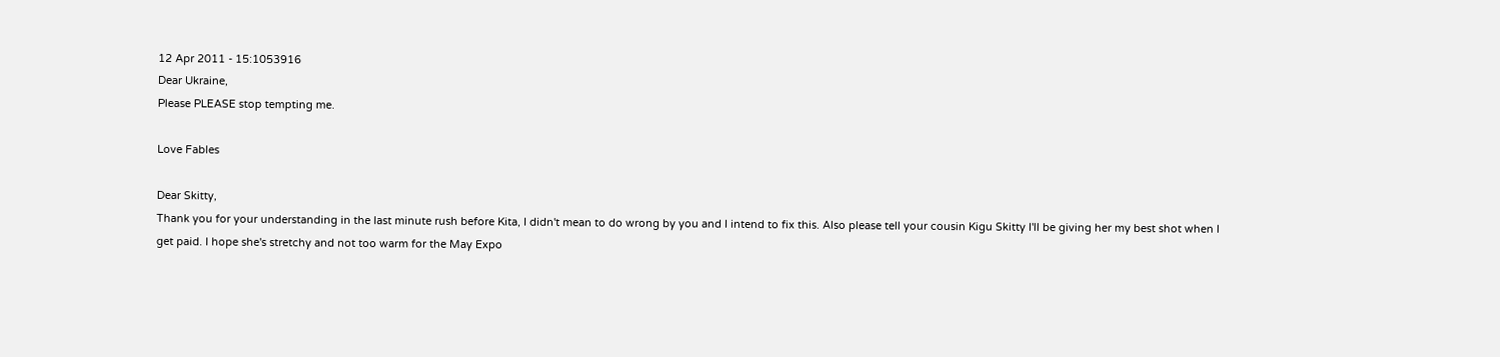12 Apr 2011 - 15:1053916
Dear Ukraine,
Please PLEASE stop tempting me.

Love Fables

Dear Skitty,
Thank you for your understanding in the last minute rush before Kita, I didn't mean to do wrong by you and I intend to fix this. Also please tell your cousin Kigu Skitty I'll be giving her my best shot when I get paid. I hope she's stretchy and not too warm for the May Expo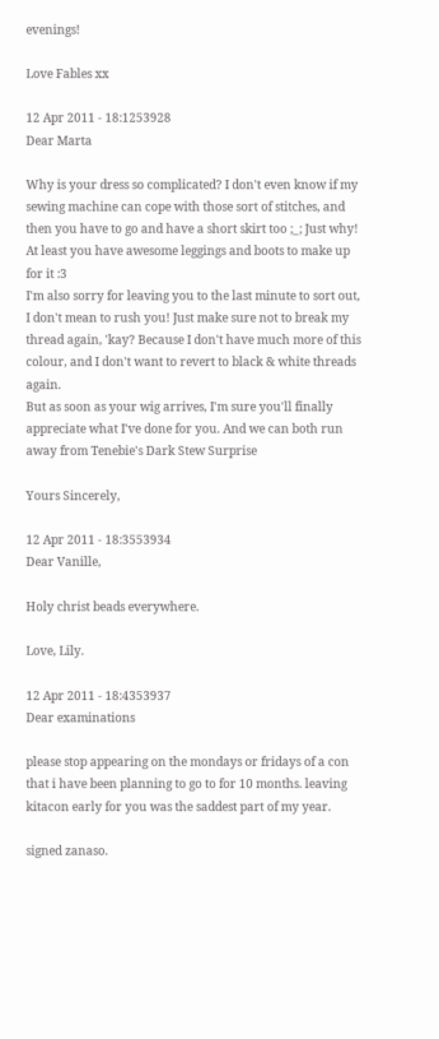evenings!

Love Fables xx

12 Apr 2011 - 18:1253928
Dear Marta

Why is your dress so complicated? I don't even know if my sewing machine can cope with those sort of stitches, and then you have to go and have a short skirt too ;_; Just why! At least you have awesome leggings and boots to make up for it :3
I'm also sorry for leaving you to the last minute to sort out, I don't mean to rush you! Just make sure not to break my thread again, 'kay? Because I don't have much more of this colour, and I don't want to revert to black & white threads again.
But as soon as your wig arrives, I'm sure you'll finally appreciate what I've done for you. And we can both run away from Tenebie's Dark Stew Surprise

Yours Sincerely,

12 Apr 2011 - 18:3553934
Dear Vanille,

Holy christ beads everywhere.

Love, Lily.

12 Apr 2011 - 18:4353937
Dear examinations

please stop appearing on the mondays or fridays of a con that i have been planning to go to for 10 months. leaving kitacon early for you was the saddest part of my year.

signed zanaso.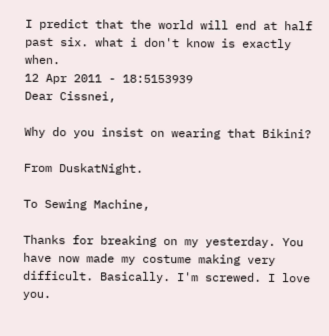I predict that the world will end at half past six. what i don't know is exactly when.
12 Apr 2011 - 18:5153939
Dear Cissnei,

Why do you insist on wearing that Bikini?

From DuskatNight.

To Sewing Machine,

Thanks for breaking on my yesterday. You have now made my costume making very difficult. Basically. I'm screwed. I love you.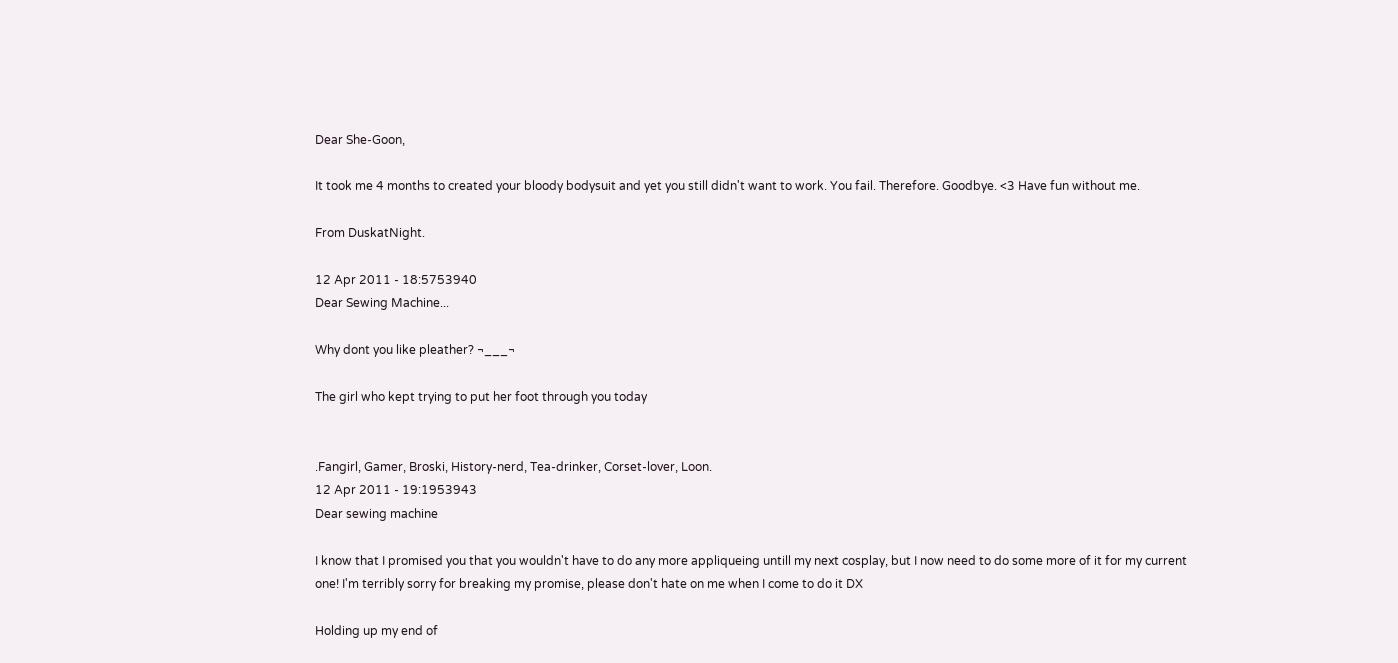Dear She-Goon,

It took me 4 months to created your bloody bodysuit and yet you still didn't want to work. You fail. Therefore. Goodbye. <3 Have fun without me.

From DuskatNight.

12 Apr 2011 - 18:5753940
Dear Sewing Machine...

Why dont you like pleather? ¬___¬

The girl who kept trying to put her foot through you today


.Fangirl, Gamer, Broski, History-nerd, Tea-drinker, Corset-lover, Loon.
12 Apr 2011 - 19:1953943
Dear sewing machine

I know that I promised you that you wouldn't have to do any more appliqueing untill my next cosplay, but I now need to do some more of it for my current one! I'm terribly sorry for breaking my promise, please don't hate on me when I come to do it DX

Holding up my end of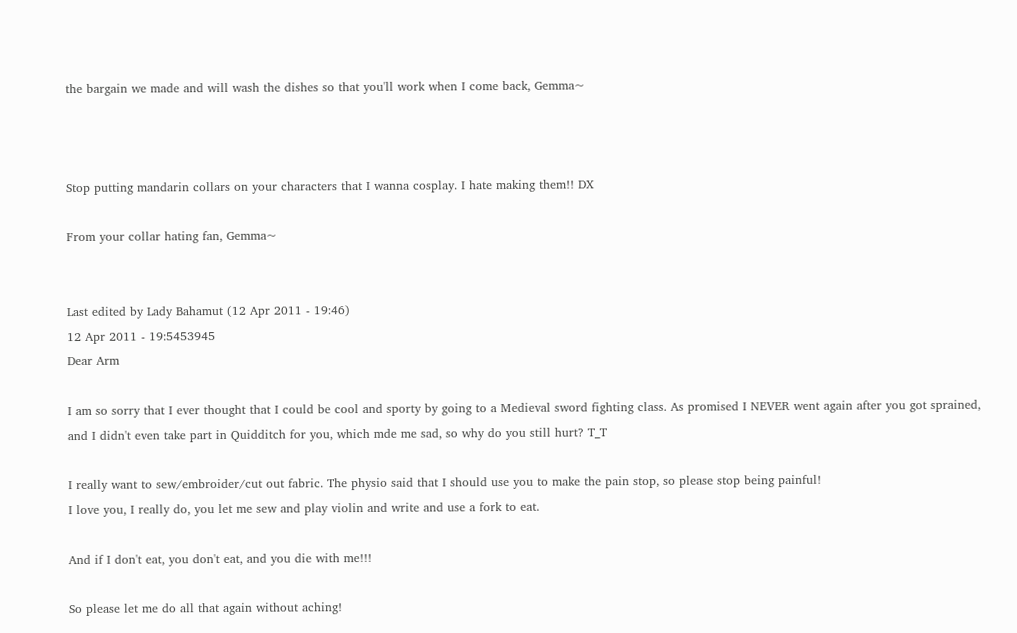the bargain we made and will wash the dishes so that you'll work when I come back, Gemma~



Stop putting mandarin collars on your characters that I wanna cosplay. I hate making them!! DX

From your collar hating fan, Gemma~


Last edited by Lady Bahamut (12 Apr 2011 - 19:46)
12 Apr 2011 - 19:5453945
Dear Arm

I am so sorry that I ever thought that I could be cool and sporty by going to a Medieval sword fighting class. As promised I NEVER went again after you got sprained, and I didn't even take part in Quidditch for you, which mde me sad, so why do you still hurt? T_T

I really want to sew/embroider/cut out fabric. The physio said that I should use you to make the pain stop, so please stop being painful!
I love you, I really do, you let me sew and play violin and write and use a fork to eat.

And if I don't eat, you don't eat, and you die with me!!!

So please let me do all that again without aching!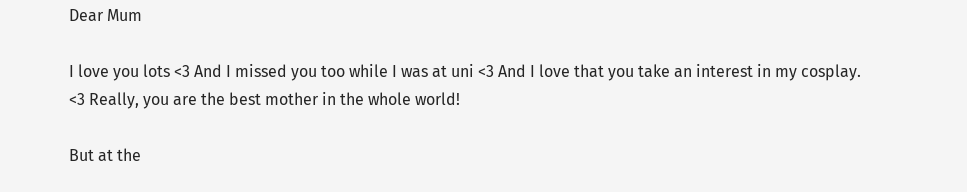Dear Mum

I love you lots <3 And I missed you too while I was at uni <3 And I love that you take an interest in my cosplay. <3 Really, you are the best mother in the whole world!

But at the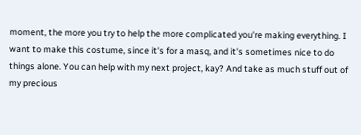moment, the more you try to help the more complicated you're making everything. I want to make this costume, since it's for a masq, and it's sometimes nice to do things alone. You can help with my next project, kay? And take as much stuff out of my precious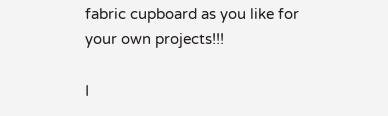fabric cupboard as you like for your own projects!!!

I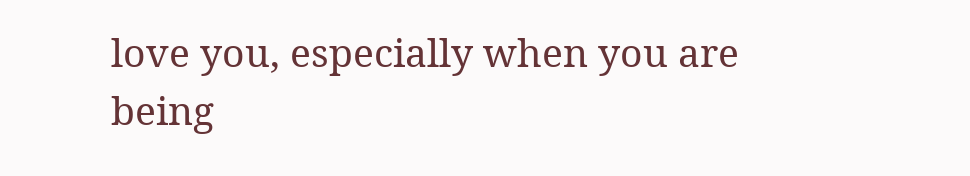love you, especially when you are being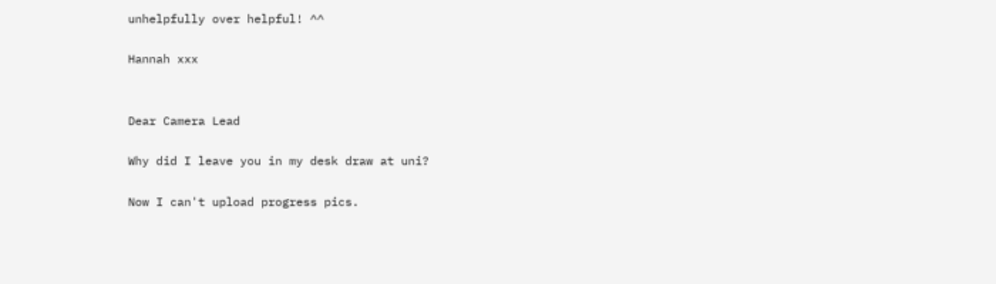unhelpfully over helpful! ^^

Hannah xxx


Dear Camera Lead

Why did I leave you in my desk draw at uni?

Now I can't upload progress pics.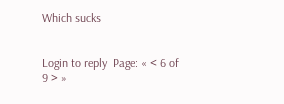Which sucks


Login to reply  Page: « < 6 of 9 > »